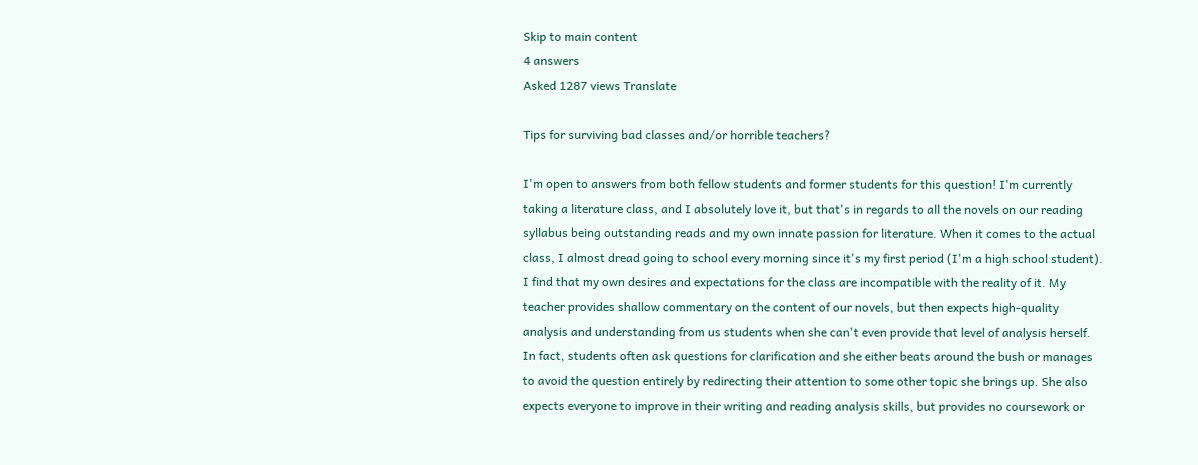Skip to main content
4 answers
Asked 1287 views Translate

Tips for surviving bad classes and/or horrible teachers?

I'm open to answers from both fellow students and former students for this question! I'm currently taking a literature class, and I absolutely love it, but that's in regards to all the novels on our reading syllabus being outstanding reads and my own innate passion for literature. When it comes to the actual class, I almost dread going to school every morning since it's my first period (I'm a high school student). I find that my own desires and expectations for the class are incompatible with the reality of it. My teacher provides shallow commentary on the content of our novels, but then expects high-quality analysis and understanding from us students when she can't even provide that level of analysis herself. In fact, students often ask questions for clarification and she either beats around the bush or manages to avoid the question entirely by redirecting their attention to some other topic she brings up. She also expects everyone to improve in their writing and reading analysis skills, but provides no coursework or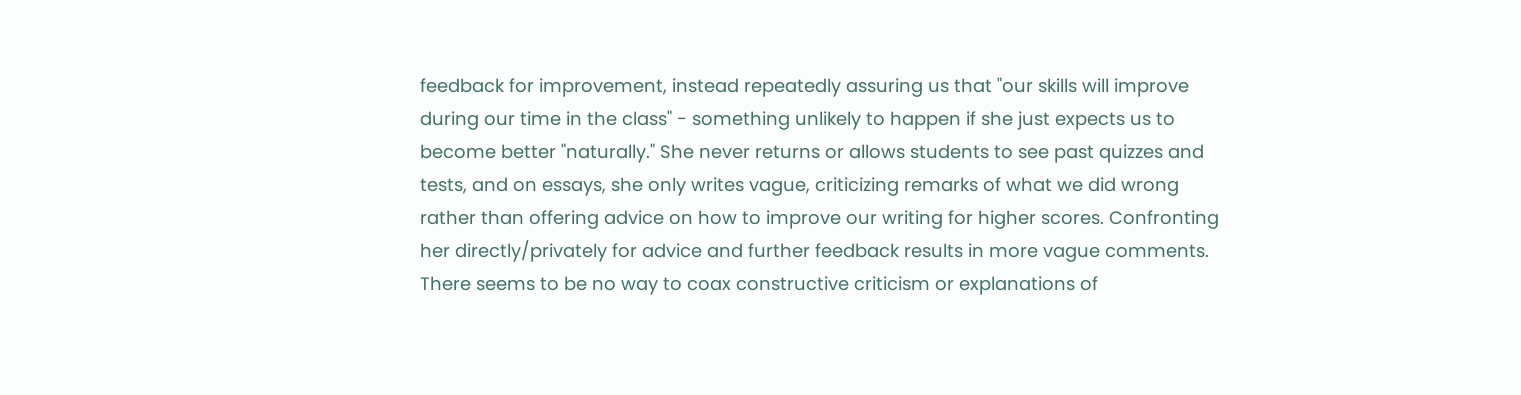feedback for improvement, instead repeatedly assuring us that "our skills will improve during our time in the class" - something unlikely to happen if she just expects us to become better "naturally." She never returns or allows students to see past quizzes and tests, and on essays, she only writes vague, criticizing remarks of what we did wrong rather than offering advice on how to improve our writing for higher scores. Confronting her directly/privately for advice and further feedback results in more vague comments. There seems to be no way to coax constructive criticism or explanations of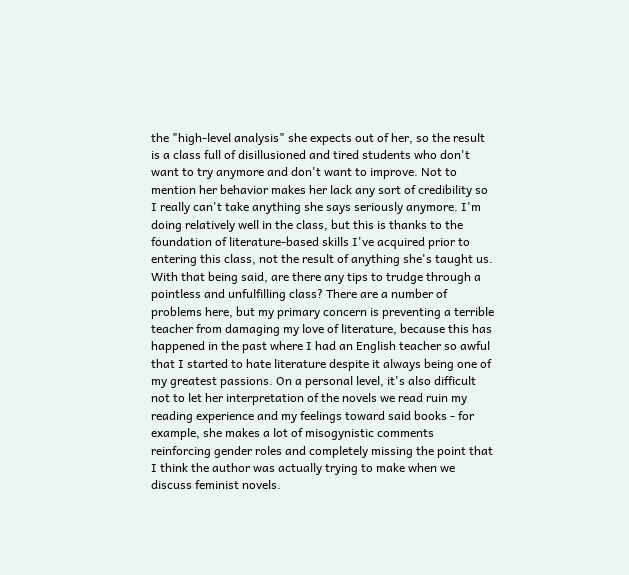the "high-level analysis" she expects out of her, so the result is a class full of disillusioned and tired students who don't want to try anymore and don't want to improve. Not to mention her behavior makes her lack any sort of credibility so I really can't take anything she says seriously anymore. I'm doing relatively well in the class, but this is thanks to the foundation of literature-based skills I've acquired prior to entering this class, not the result of anything she's taught us. With that being said, are there any tips to trudge through a pointless and unfulfilling class? There are a number of problems here, but my primary concern is preventing a terrible teacher from damaging my love of literature, because this has happened in the past where I had an English teacher so awful that I started to hate literature despite it always being one of my greatest passions. On a personal level, it's also difficult not to let her interpretation of the novels we read ruin my reading experience and my feelings toward said books - for example, she makes a lot of misogynistic comments reinforcing gender roles and completely missing the point that I think the author was actually trying to make when we discuss feminist novels.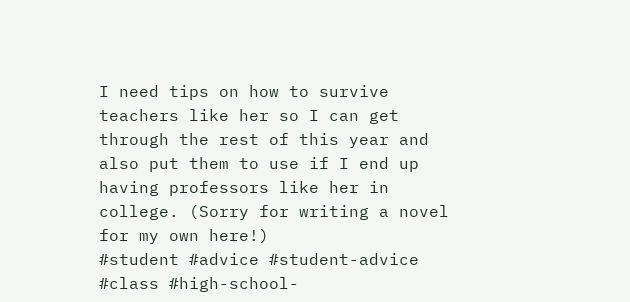I need tips on how to survive teachers like her so I can get through the rest of this year and also put them to use if I end up having professors like her in college. (Sorry for writing a novel for my own here!)
#student #advice #student-advice #class #high-school-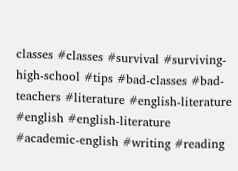classes #classes #survival #surviving-high-school #tips #bad-classes #bad-teachers #literature #english-literature #english #english-literature #academic-english #writing #reading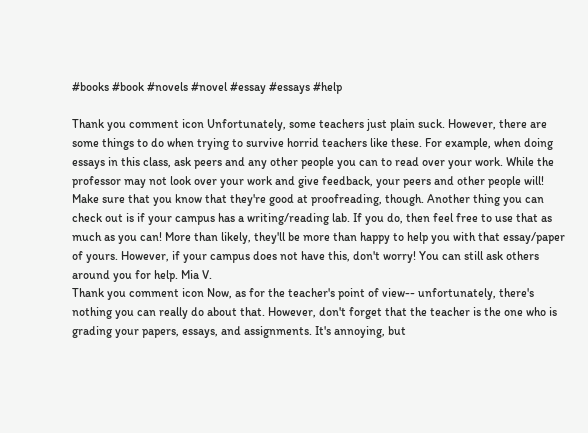#books #book #novels #novel #essay #essays #help

Thank you comment icon Unfortunately, some teachers just plain suck. However, there are some things to do when trying to survive horrid teachers like these. For example, when doing essays in this class, ask peers and any other people you can to read over your work. While the professor may not look over your work and give feedback, your peers and other people will! Make sure that you know that they're good at proofreading, though. Another thing you can check out is if your campus has a writing/reading lab. If you do, then feel free to use that as much as you can! More than likely, they'll be more than happy to help you with that essay/paper of yours. However, if your campus does not have this, don't worry! You can still ask others around you for help. Mia V.
Thank you comment icon Now, as for the teacher's point of view-- unfortunately, there's nothing you can really do about that. However, don't forget that the teacher is the one who is grading your papers, essays, and assignments. It's annoying, but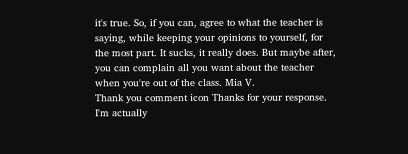it's true. So, if you can, agree to what the teacher is saying, while keeping your opinions to yourself, for the most part. It sucks, it really does. But maybe after, you can complain all you want about the teacher when you're out of the class. Mia V.
Thank you comment icon Thanks for your response. I'm actually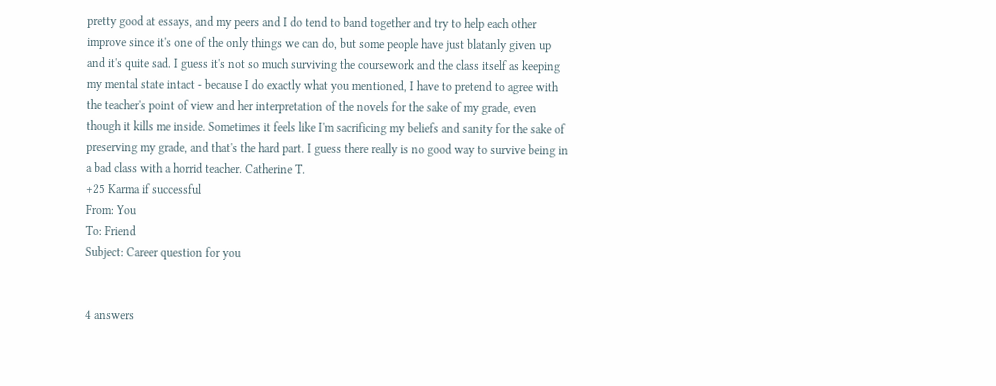pretty good at essays, and my peers and I do tend to band together and try to help each other improve since it's one of the only things we can do, but some people have just blatanly given up and it's quite sad. I guess it's not so much surviving the coursework and the class itself as keeping my mental state intact - because I do exactly what you mentioned, I have to pretend to agree with the teacher's point of view and her interpretation of the novels for the sake of my grade, even though it kills me inside. Sometimes it feels like I'm sacrificing my beliefs and sanity for the sake of preserving my grade, and that's the hard part. I guess there really is no good way to survive being in a bad class with a horrid teacher. Catherine T.
+25 Karma if successful
From: You
To: Friend
Subject: Career question for you


4 answers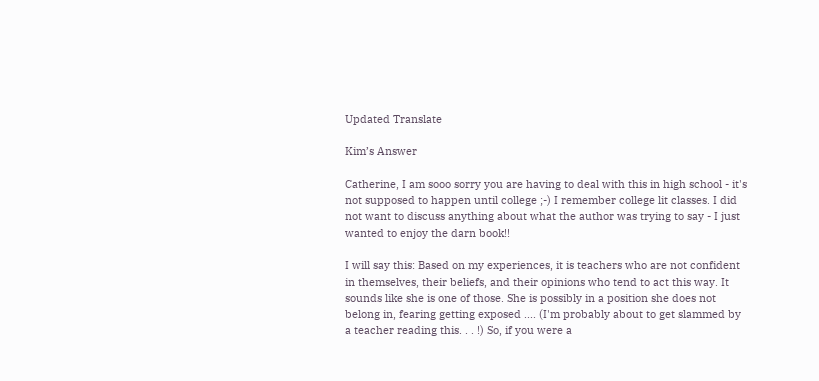Updated Translate

Kim’s Answer

Catherine, I am sooo sorry you are having to deal with this in high school - it's not supposed to happen until college ;-) I remember college lit classes. I did not want to discuss anything about what the author was trying to say - I just wanted to enjoy the darn book!!

I will say this: Based on my experiences, it is teachers who are not confident in themselves, their beliefs, and their opinions who tend to act this way. It sounds like she is one of those. She is possibly in a position she does not belong in, fearing getting exposed .... (I'm probably about to get slammed by a teacher reading this. . . !) So, if you were a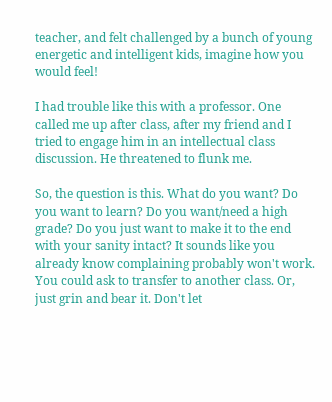teacher, and felt challenged by a bunch of young energetic and intelligent kids, imagine how you would feel!

I had trouble like this with a professor. One called me up after class, after my friend and I tried to engage him in an intellectual class discussion. He threatened to flunk me.

So, the question is this. What do you want? Do you want to learn? Do you want/need a high grade? Do you just want to make it to the end with your sanity intact? It sounds like you already know complaining probably won't work. You could ask to transfer to another class. Or, just grin and bear it. Don't let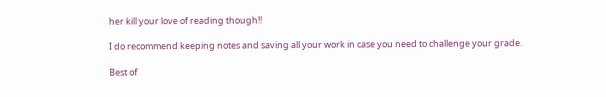her kill your love of reading though!!

I do recommend keeping notes and saving all your work in case you need to challenge your grade.

Best of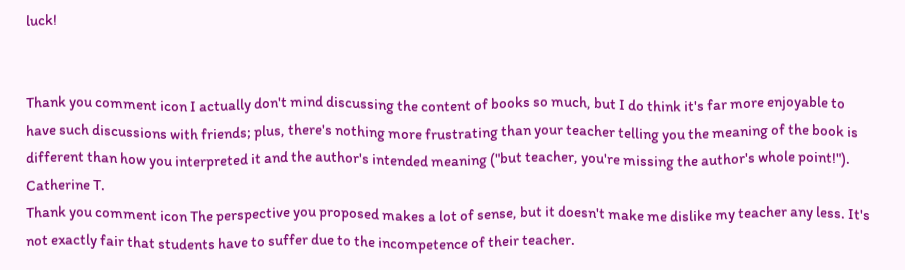luck!


Thank you comment icon I actually don't mind discussing the content of books so much, but I do think it's far more enjoyable to have such discussions with friends; plus, there's nothing more frustrating than your teacher telling you the meaning of the book is different than how you interpreted it and the author's intended meaning ("but teacher, you're missing the author's whole point!"). Catherine T.
Thank you comment icon The perspective you proposed makes a lot of sense, but it doesn't make me dislike my teacher any less. It's not exactly fair that students have to suffer due to the incompetence of their teacher.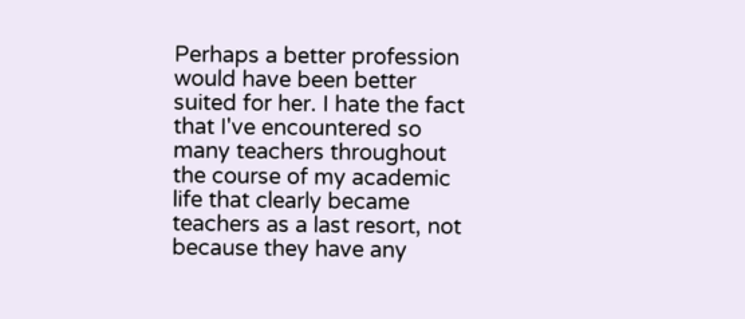Perhaps a better profession would have been better suited for her. I hate the fact that I've encountered so many teachers throughout the course of my academic life that clearly became teachers as a last resort, not because they have any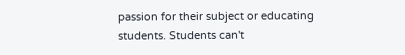passion for their subject or educating students. Students can't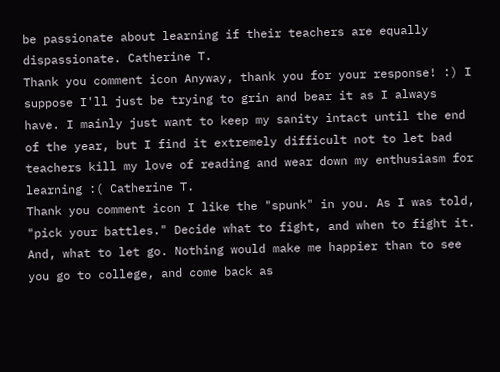be passionate about learning if their teachers are equally dispassionate. Catherine T.
Thank you comment icon Anyway, thank you for your response! :) I suppose I'll just be trying to grin and bear it as I always have. I mainly just want to keep my sanity intact until the end of the year, but I find it extremely difficult not to let bad teachers kill my love of reading and wear down my enthusiasm for learning :( Catherine T.
Thank you comment icon I like the "spunk" in you. As I was told, "pick your battles." Decide what to fight, and when to fight it. And, what to let go. Nothing would make me happier than to see you go to college, and come back as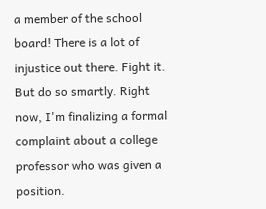a member of the school board! There is a lot of injustice out there. Fight it. But do so smartly. Right now, I'm finalizing a formal complaint about a college professor who was given a position.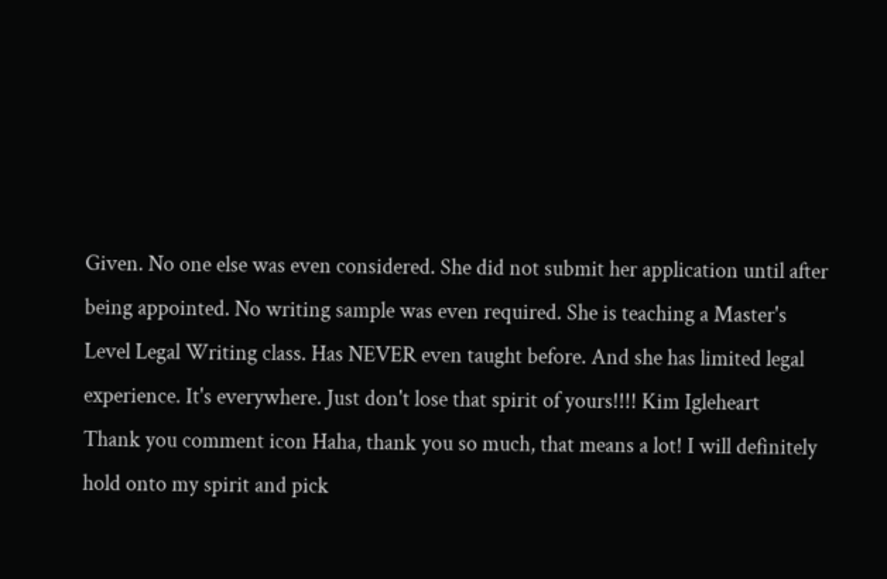Given. No one else was even considered. She did not submit her application until after being appointed. No writing sample was even required. She is teaching a Master's Level Legal Writing class. Has NEVER even taught before. And she has limited legal experience. It's everywhere. Just don't lose that spirit of yours!!!! Kim Igleheart
Thank you comment icon Haha, thank you so much, that means a lot! I will definitely hold onto my spirit and pick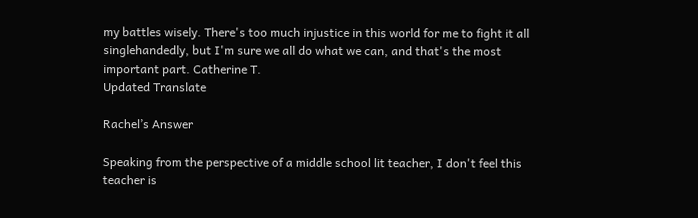my battles wisely. There's too much injustice in this world for me to fight it all singlehandedly, but I'm sure we all do what we can, and that's the most important part. Catherine T.
Updated Translate

Rachel’s Answer

Speaking from the perspective of a middle school lit teacher, I don't feel this teacher is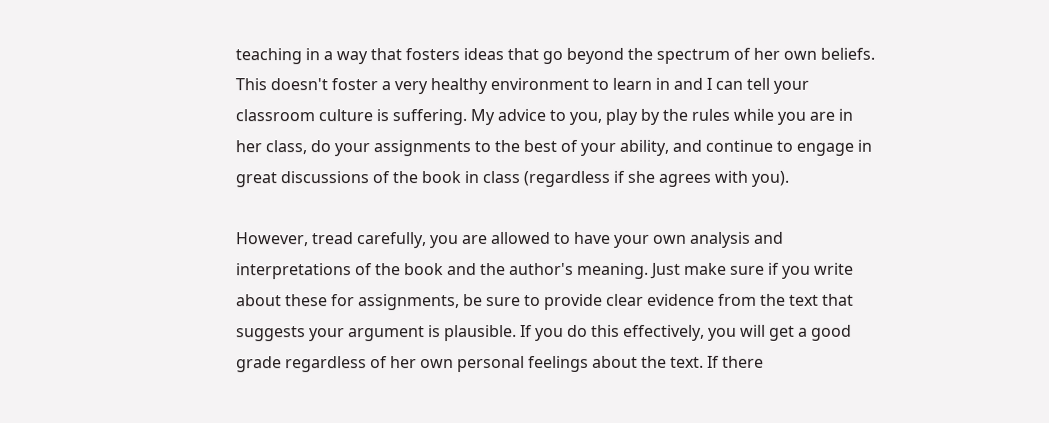teaching in a way that fosters ideas that go beyond the spectrum of her own beliefs. This doesn't foster a very healthy environment to learn in and I can tell your classroom culture is suffering. My advice to you, play by the rules while you are in her class, do your assignments to the best of your ability, and continue to engage in great discussions of the book in class (regardless if she agrees with you).

However, tread carefully, you are allowed to have your own analysis and interpretations of the book and the author's meaning. Just make sure if you write about these for assignments, be sure to provide clear evidence from the text that suggests your argument is plausible. If you do this effectively, you will get a good grade regardless of her own personal feelings about the text. If there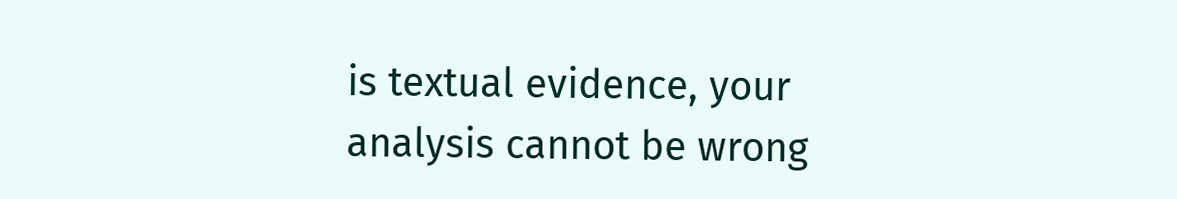is textual evidence, your analysis cannot be wrong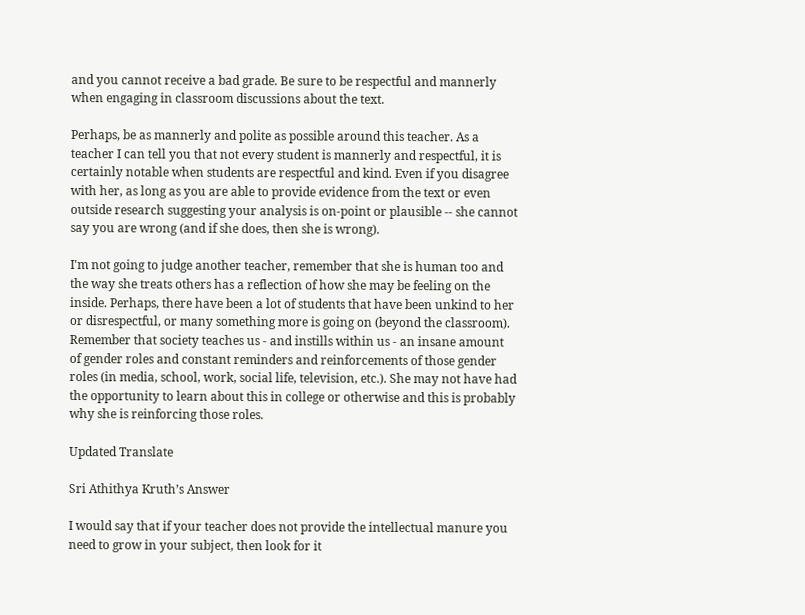and you cannot receive a bad grade. Be sure to be respectful and mannerly when engaging in classroom discussions about the text.

Perhaps, be as mannerly and polite as possible around this teacher. As a teacher I can tell you that not every student is mannerly and respectful, it is certainly notable when students are respectful and kind. Even if you disagree with her, as long as you are able to provide evidence from the text or even outside research suggesting your analysis is on-point or plausible -- she cannot say you are wrong (and if she does, then she is wrong).

I'm not going to judge another teacher, remember that she is human too and the way she treats others has a reflection of how she may be feeling on the inside. Perhaps, there have been a lot of students that have been unkind to her or disrespectful, or many something more is going on (beyond the classroom). Remember that society teaches us - and instills within us - an insane amount of gender roles and constant reminders and reinforcements of those gender roles (in media, school, work, social life, television, etc.). She may not have had the opportunity to learn about this in college or otherwise and this is probably why she is reinforcing those roles.

Updated Translate

Sri Athithya Kruth’s Answer

I would say that if your teacher does not provide the intellectual manure you need to grow in your subject, then look for it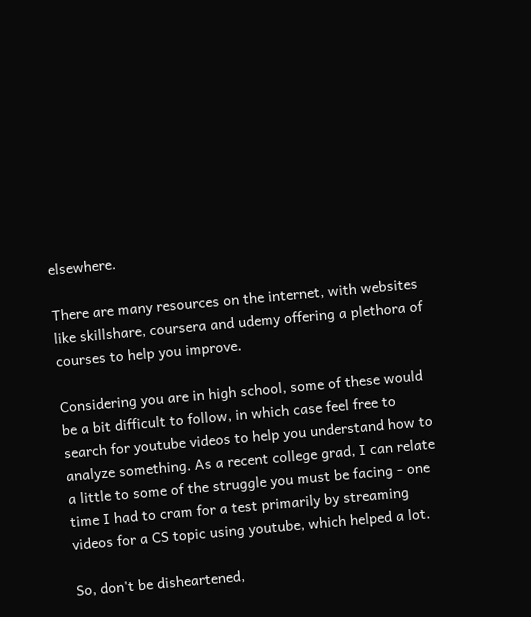elsewhere.

There are many resources on the internet, with websites like skillshare, coursera and udemy offering a plethora of courses to help you improve.

Considering you are in high school, some of these would be a bit difficult to follow, in which case feel free to search for youtube videos to help you understand how to analyze something. As a recent college grad, I can relate a little to some of the struggle you must be facing - one time I had to cram for a test primarily by streaming videos for a CS topic using youtube, which helped a lot.

So, don't be disheartened,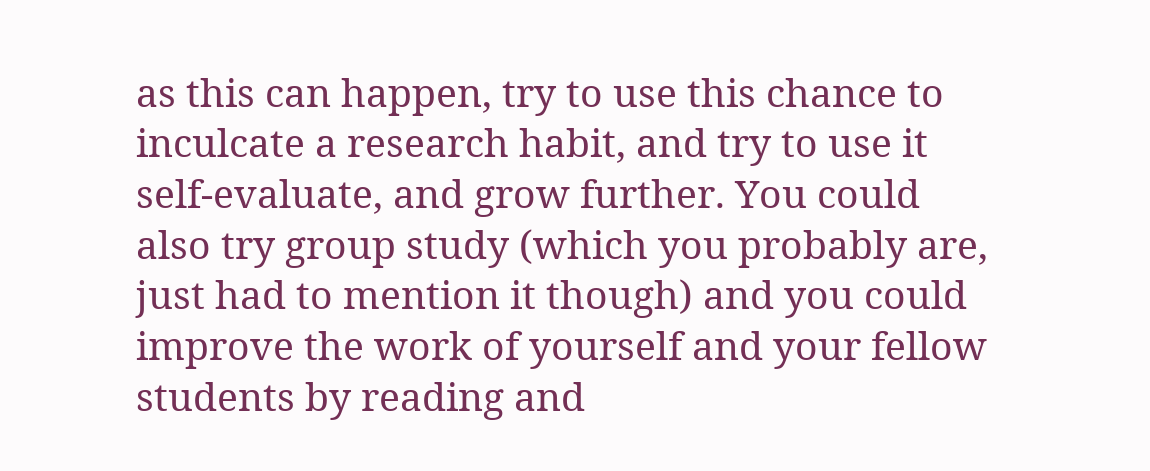as this can happen, try to use this chance to inculcate a research habit, and try to use it self-evaluate, and grow further. You could also try group study (which you probably are, just had to mention it though) and you could improve the work of yourself and your fellow students by reading and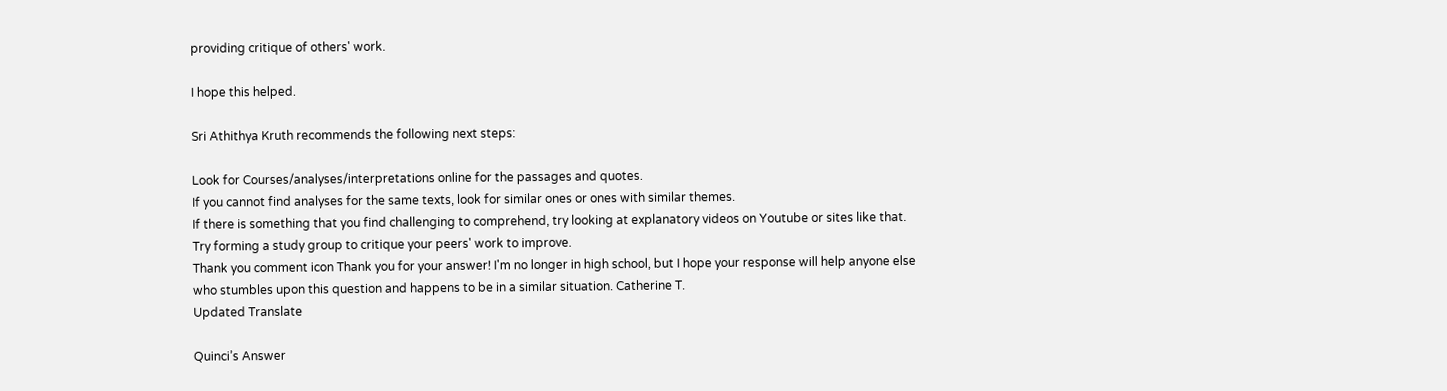providing critique of others' work.

I hope this helped.

Sri Athithya Kruth recommends the following next steps:

Look for Courses/analyses/interpretations online for the passages and quotes.
If you cannot find analyses for the same texts, look for similar ones or ones with similar themes.
If there is something that you find challenging to comprehend, try looking at explanatory videos on Youtube or sites like that.
Try forming a study group to critique your peers' work to improve.
Thank you comment icon Thank you for your answer! I'm no longer in high school, but I hope your response will help anyone else who stumbles upon this question and happens to be in a similar situation. Catherine T.
Updated Translate

Quinci’s Answer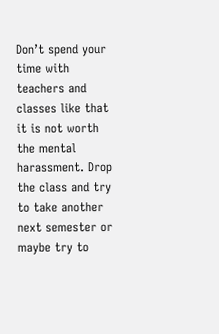Don’t spend your time with teachers and classes like that it is not worth the mental harassment. Drop the class and try to take another next semester or maybe try to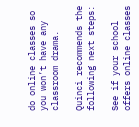do online classes so you won’t have any classroom drama.

Quinci recommends the following next steps:

See if your school offers online classes